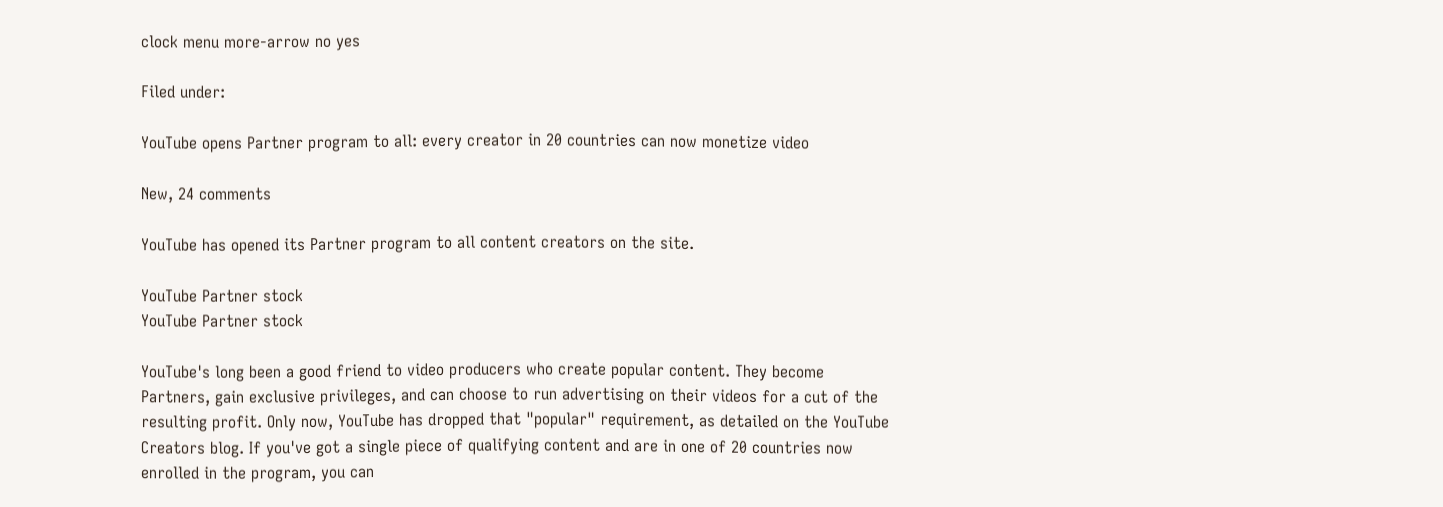clock menu more-arrow no yes

Filed under:

YouTube opens Partner program to all: every creator in 20 countries can now monetize video

New, 24 comments

YouTube has opened its Partner program to all content creators on the site.

YouTube Partner stock
YouTube Partner stock

YouTube's long been a good friend to video producers who create popular content. They become Partners, gain exclusive privileges, and can choose to run advertising on their videos for a cut of the resulting profit. Only now, YouTube has dropped that "popular" requirement, as detailed on the YouTube Creators blog. If you've got a single piece of qualifying content and are in one of 20 countries now enrolled in the program, you can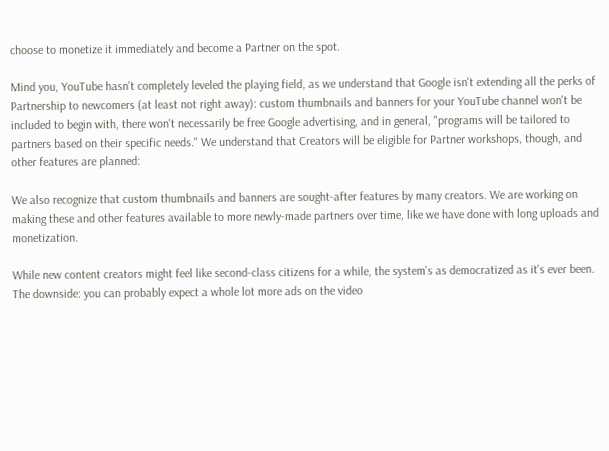choose to monetize it immediately and become a Partner on the spot.

Mind you, YouTube hasn't completely leveled the playing field, as we understand that Google isn't extending all the perks of Partnership to newcomers (at least not right away): custom thumbnails and banners for your YouTube channel won't be included to begin with, there won't necessarily be free Google advertising, and in general, "programs will be tailored to partners based on their specific needs." We understand that Creators will be eligible for Partner workshops, though, and other features are planned:

We also recognize that custom thumbnails and banners are sought-after features by many creators. We are working on making these and other features available to more newly-made partners over time, like we have done with long uploads and monetization.

While new content creators might feel like second-class citizens for a while, the system's as democratized as it's ever been. The downside: you can probably expect a whole lot more ads on the video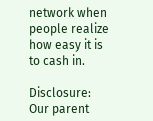network when people realize how easy it is to cash in.

Disclosure: Our parent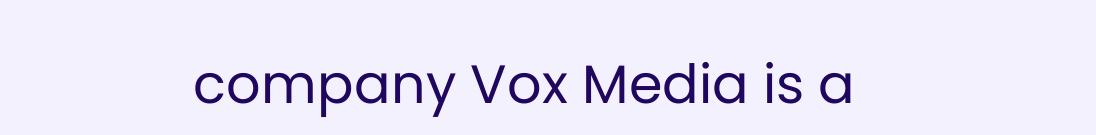company Vox Media is a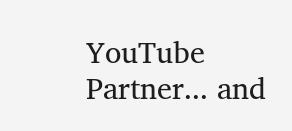YouTube Partner... and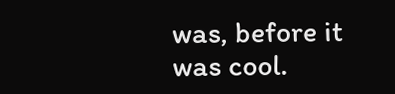was, before it was cool.